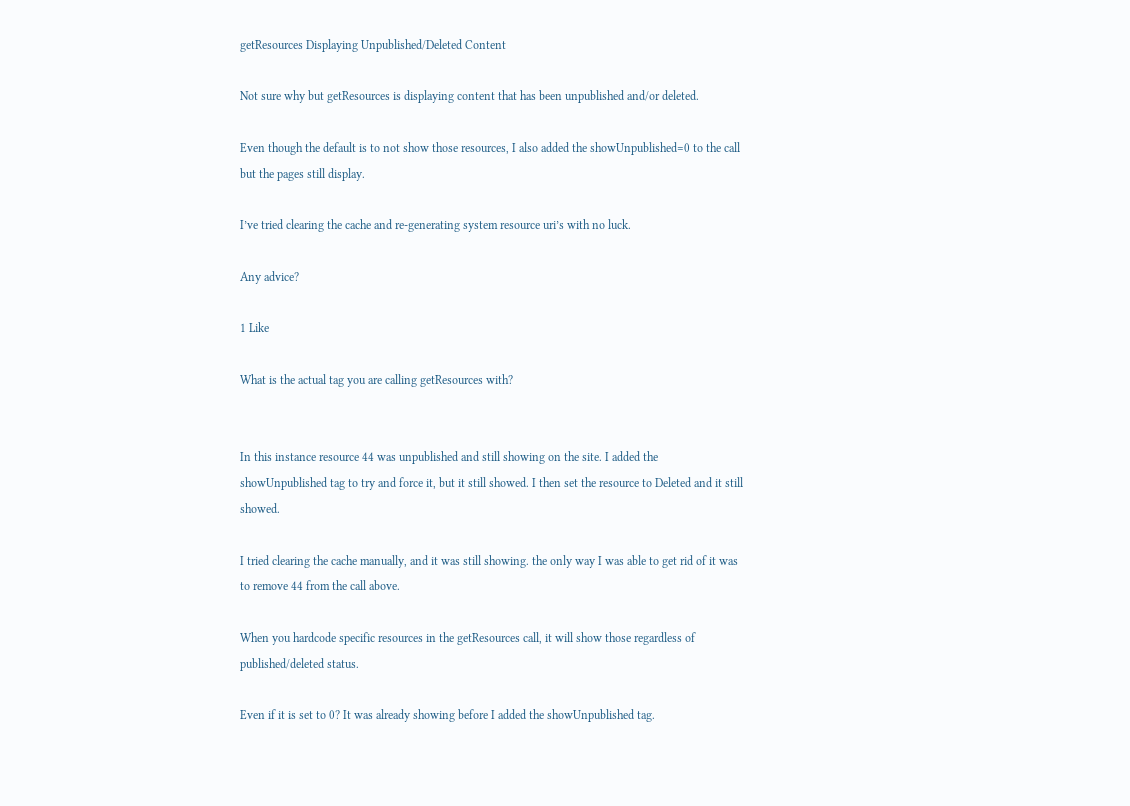getResources Displaying Unpublished/Deleted Content

Not sure why but getResources is displaying content that has been unpublished and/or deleted.

Even though the default is to not show those resources, I also added the showUnpublished=0 to the call but the pages still display.

I’ve tried clearing the cache and re-generating system resource uri’s with no luck.

Any advice?

1 Like

What is the actual tag you are calling getResources with?


In this instance resource 44 was unpublished and still showing on the site. I added the showUnpublished tag to try and force it, but it still showed. I then set the resource to Deleted and it still showed.

I tried clearing the cache manually, and it was still showing. the only way I was able to get rid of it was to remove 44 from the call above.

When you hardcode specific resources in the getResources call, it will show those regardless of published/deleted status.

Even if it is set to 0? It was already showing before I added the showUnpublished tag.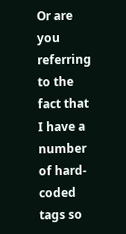Or are you referring to the fact that I have a number of hard-coded tags so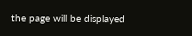the page will be displayed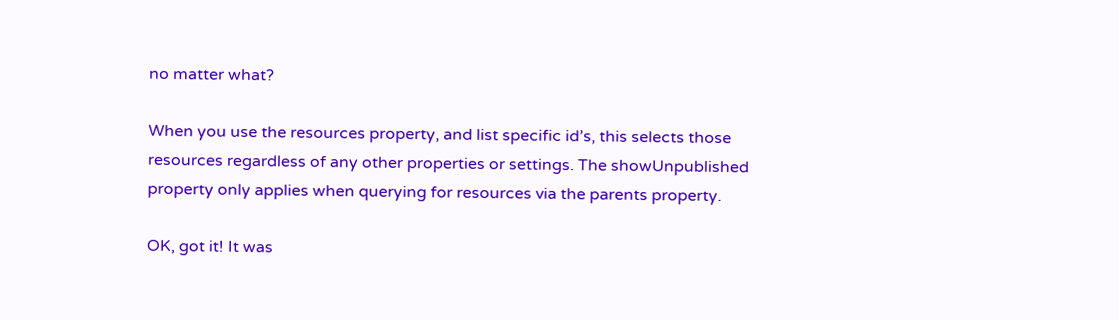no matter what?

When you use the resources property, and list specific id’s, this selects those resources regardless of any other properties or settings. The showUnpublished property only applies when querying for resources via the parents property.

OK, got it! It was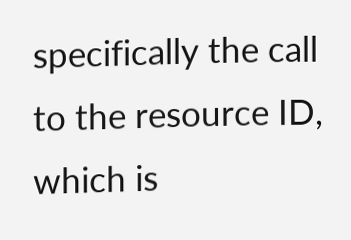specifically the call to the resource ID, which is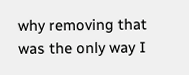why removing that was the only way I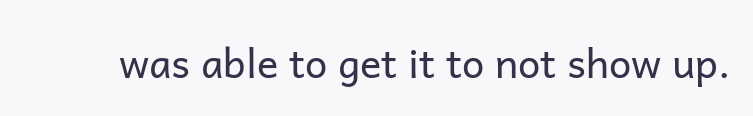was able to get it to not show up.